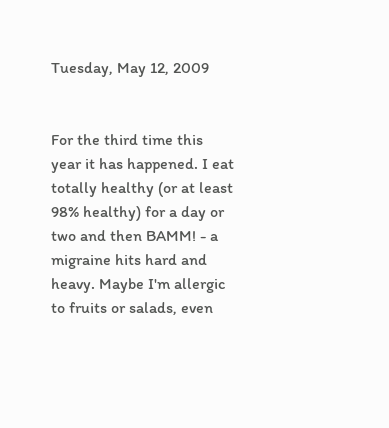Tuesday, May 12, 2009


For the third time this year it has happened. I eat totally healthy (or at least 98% healthy) for a day or two and then BAMM! - a migraine hits hard and heavy. Maybe I'm allergic to fruits or salads, even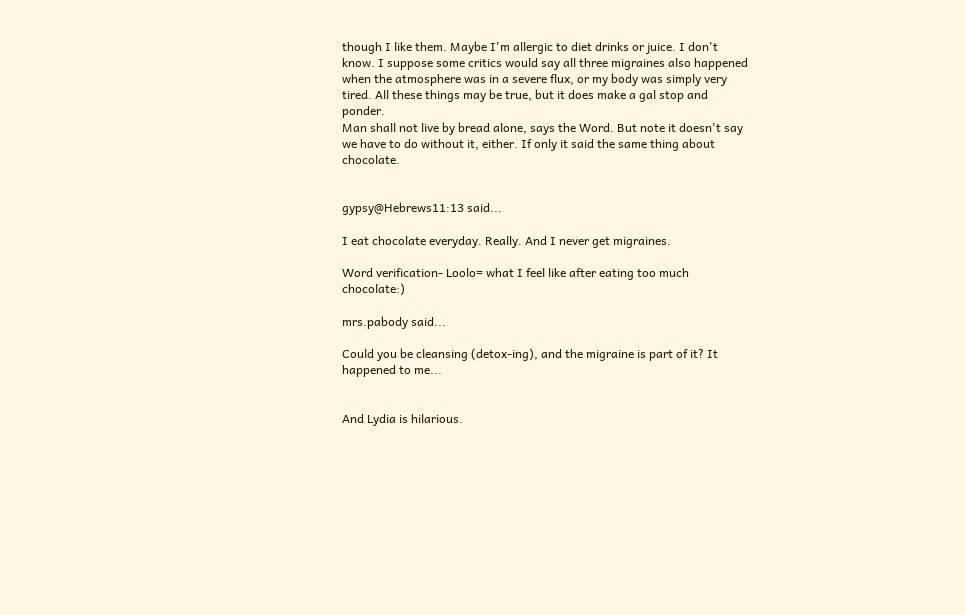though I like them. Maybe I'm allergic to diet drinks or juice. I don't know. I suppose some critics would say all three migraines also happened when the atmosphere was in a severe flux, or my body was simply very tired. All these things may be true, but it does make a gal stop and ponder.
Man shall not live by bread alone, says the Word. But note it doesn't say we have to do without it, either. If only it said the same thing about chocolate.


gypsy@Hebrews11:13 said...

I eat chocolate everyday. Really. And I never get migraines.

Word verification- Loolo= what I feel like after eating too much chocolate:)

mrs.pabody said...

Could you be cleansing (detox-ing), and the migraine is part of it? It happened to me...


And Lydia is hilarious.